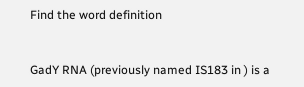Find the word definition


GadY RNA (previously named IS183 in ) is a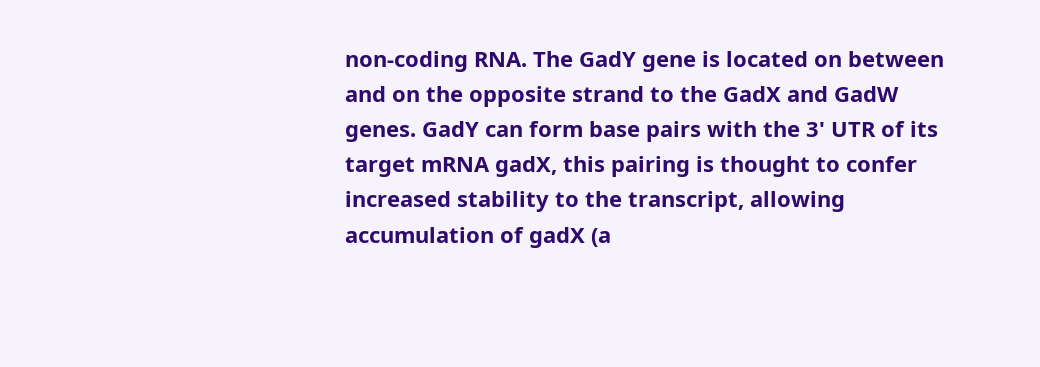non-coding RNA. The GadY gene is located on between and on the opposite strand to the GadX and GadW genes. GadY can form base pairs with the 3' UTR of its target mRNA gadX, this pairing is thought to confer increased stability to the transcript, allowing accumulation of gadX (a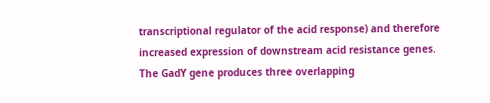transcriptional regulator of the acid response) and therefore increased expression of downstream acid resistance genes. The GadY gene produces three overlapping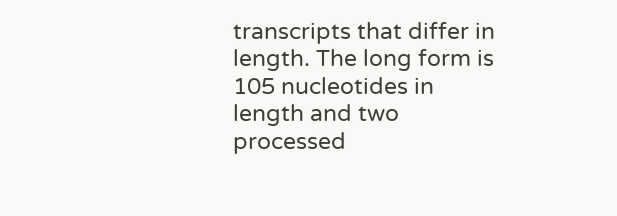transcripts that differ in length. The long form is 105 nucleotides in length and two processed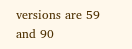versions are 59 and 90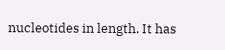nucleotides in length. It has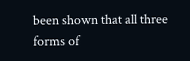been shown that all three forms of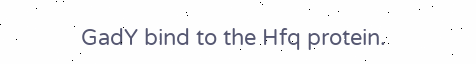GadY bind to the Hfq protein.